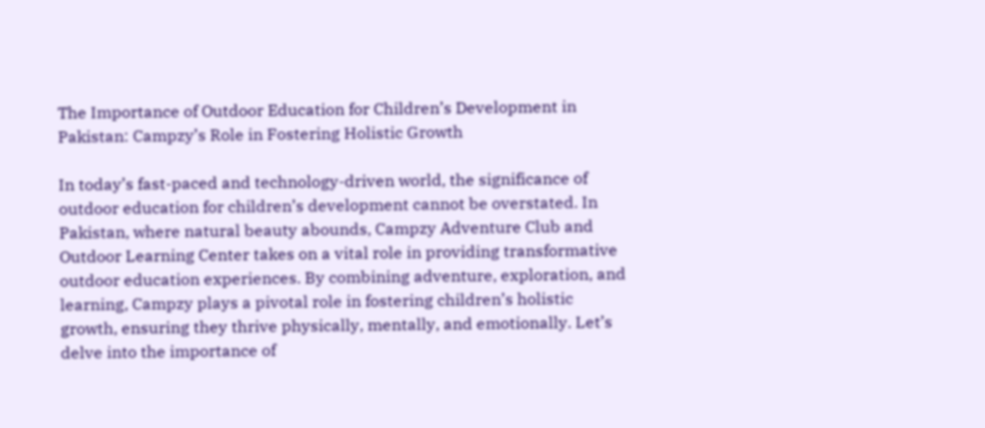The Importance of Outdoor Education for Children’s Development in Pakistan: Campzy’s Role in Fostering Holistic Growth

In today’s fast-paced and technology-driven world, the significance of outdoor education for children’s development cannot be overstated. In Pakistan, where natural beauty abounds, Campzy Adventure Club and Outdoor Learning Center takes on a vital role in providing transformative outdoor education experiences. By combining adventure, exploration, and learning, Campzy plays a pivotal role in fostering children’s holistic growth, ensuring they thrive physically, mentally, and emotionally. Let’s delve into the importance of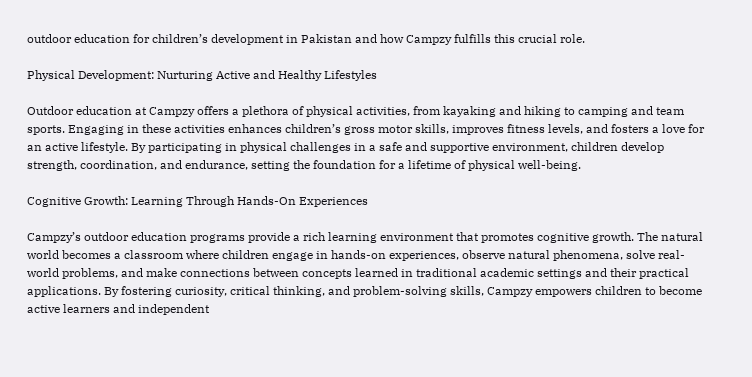outdoor education for children’s development in Pakistan and how Campzy fulfills this crucial role.

Physical Development: Nurturing Active and Healthy Lifestyles

Outdoor education at Campzy offers a plethora of physical activities, from kayaking and hiking to camping and team sports. Engaging in these activities enhances children’s gross motor skills, improves fitness levels, and fosters a love for an active lifestyle. By participating in physical challenges in a safe and supportive environment, children develop strength, coordination, and endurance, setting the foundation for a lifetime of physical well-being.

Cognitive Growth: Learning Through Hands-On Experiences

Campzy’s outdoor education programs provide a rich learning environment that promotes cognitive growth. The natural world becomes a classroom where children engage in hands-on experiences, observe natural phenomena, solve real-world problems, and make connections between concepts learned in traditional academic settings and their practical applications. By fostering curiosity, critical thinking, and problem-solving skills, Campzy empowers children to become active learners and independent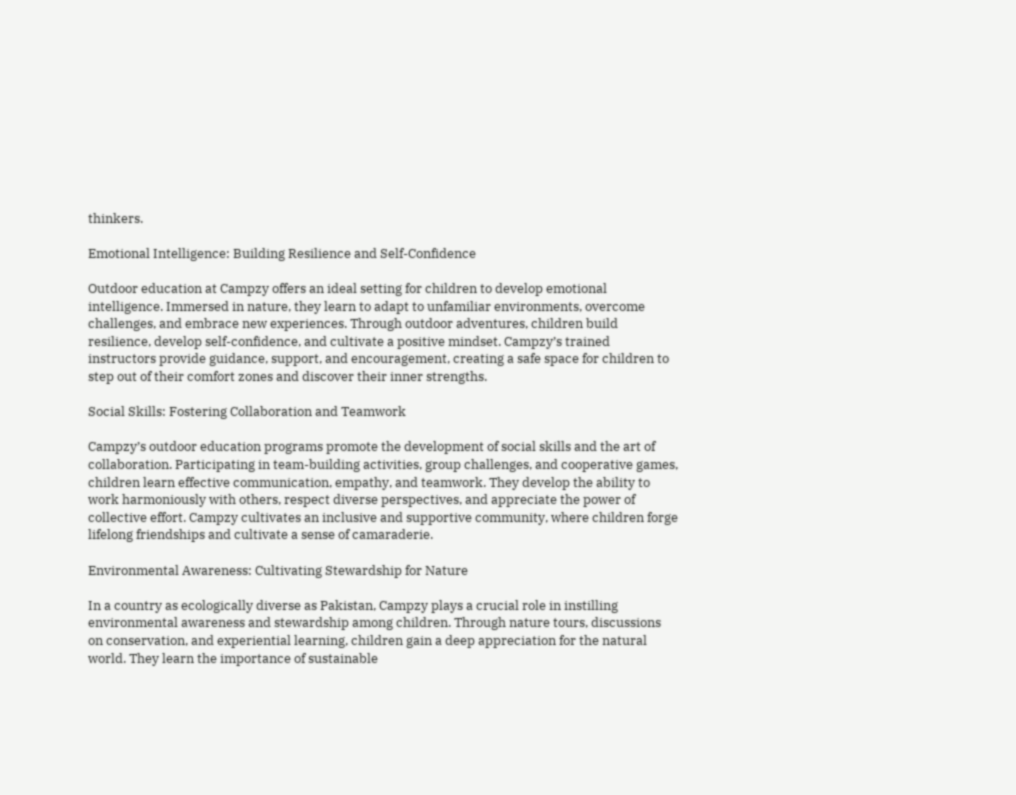thinkers.

Emotional Intelligence: Building Resilience and Self-Confidence

Outdoor education at Campzy offers an ideal setting for children to develop emotional intelligence. Immersed in nature, they learn to adapt to unfamiliar environments, overcome challenges, and embrace new experiences. Through outdoor adventures, children build resilience, develop self-confidence, and cultivate a positive mindset. Campzy’s trained instructors provide guidance, support, and encouragement, creating a safe space for children to step out of their comfort zones and discover their inner strengths.

Social Skills: Fostering Collaboration and Teamwork

Campzy’s outdoor education programs promote the development of social skills and the art of collaboration. Participating in team-building activities, group challenges, and cooperative games, children learn effective communication, empathy, and teamwork. They develop the ability to work harmoniously with others, respect diverse perspectives, and appreciate the power of collective effort. Campzy cultivates an inclusive and supportive community, where children forge lifelong friendships and cultivate a sense of camaraderie.

Environmental Awareness: Cultivating Stewardship for Nature

In a country as ecologically diverse as Pakistan, Campzy plays a crucial role in instilling environmental awareness and stewardship among children. Through nature tours, discussions on conservation, and experiential learning, children gain a deep appreciation for the natural world. They learn the importance of sustainable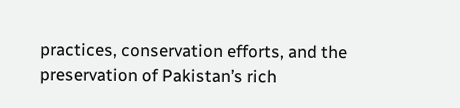practices, conservation efforts, and the preservation of Pakistan’s rich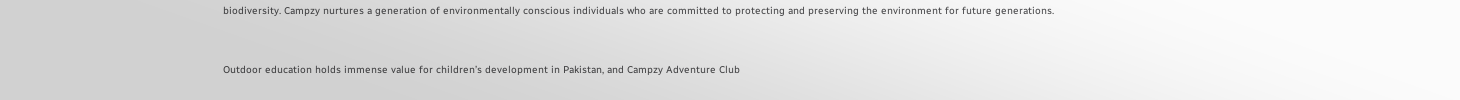biodiversity. Campzy nurtures a generation of environmentally conscious individuals who are committed to protecting and preserving the environment for future generations.


Outdoor education holds immense value for children’s development in Pakistan, and Campzy Adventure Club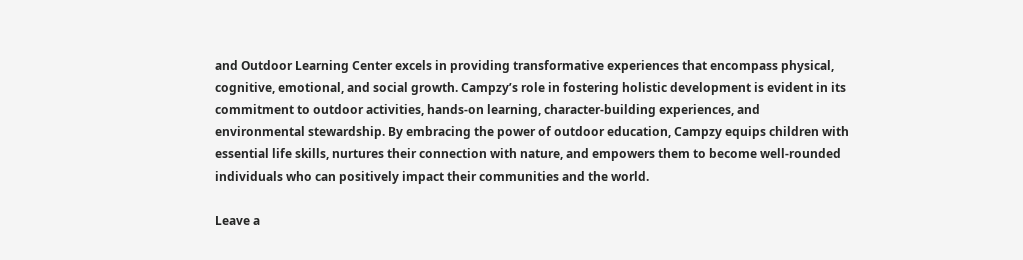and Outdoor Learning Center excels in providing transformative experiences that encompass physical, cognitive, emotional, and social growth. Campzy’s role in fostering holistic development is evident in its commitment to outdoor activities, hands-on learning, character-building experiences, and environmental stewardship. By embracing the power of outdoor education, Campzy equips children with essential life skills, nurtures their connection with nature, and empowers them to become well-rounded individuals who can positively impact their communities and the world.

Leave a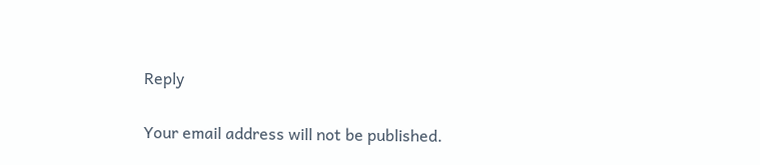Reply

Your email address will not be published.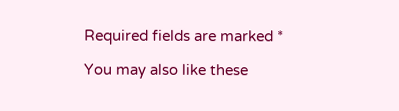Required fields are marked *

You may also like these